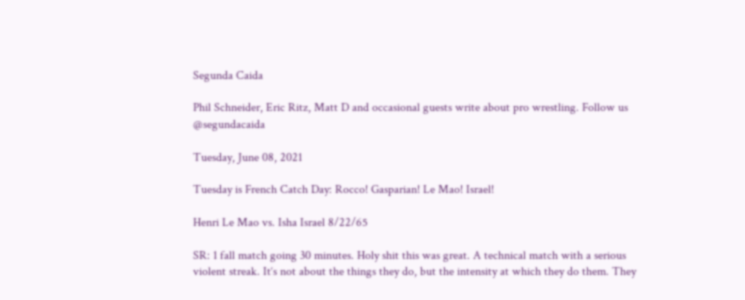Segunda Caida

Phil Schneider, Eric Ritz, Matt D and occasional guests write about pro wrestling. Follow us @segundacaida

Tuesday, June 08, 2021

Tuesday is French Catch Day: Rocco! Gasparian! Le Mao! Israel!

Henri Le Mao vs. Isha Israel 8/22/65

SR: 1 fall match going 30 minutes. Holy shit this was great. A technical match with a serious violent streak. It‘s not about the things they do, but the intensity at which they do them. They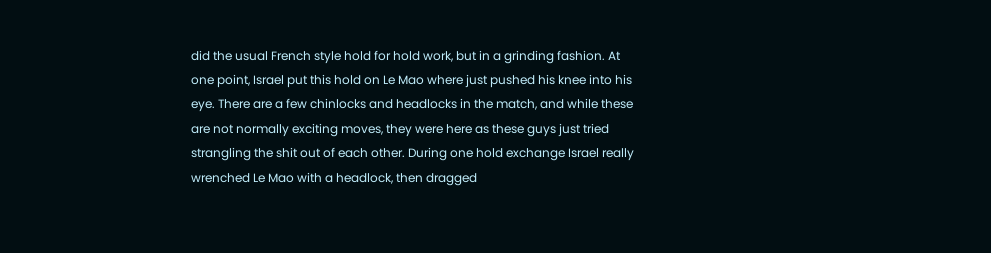did the usual French style hold for hold work, but in a grinding fashion. At one point, Israel put this hold on Le Mao where just pushed his knee into his eye. There are a few chinlocks and headlocks in the match, and while these are not normally exciting moves, they were here as these guys just tried strangling the shit out of each other. During one hold exchange Israel really wrenched Le Mao with a headlock, then dragged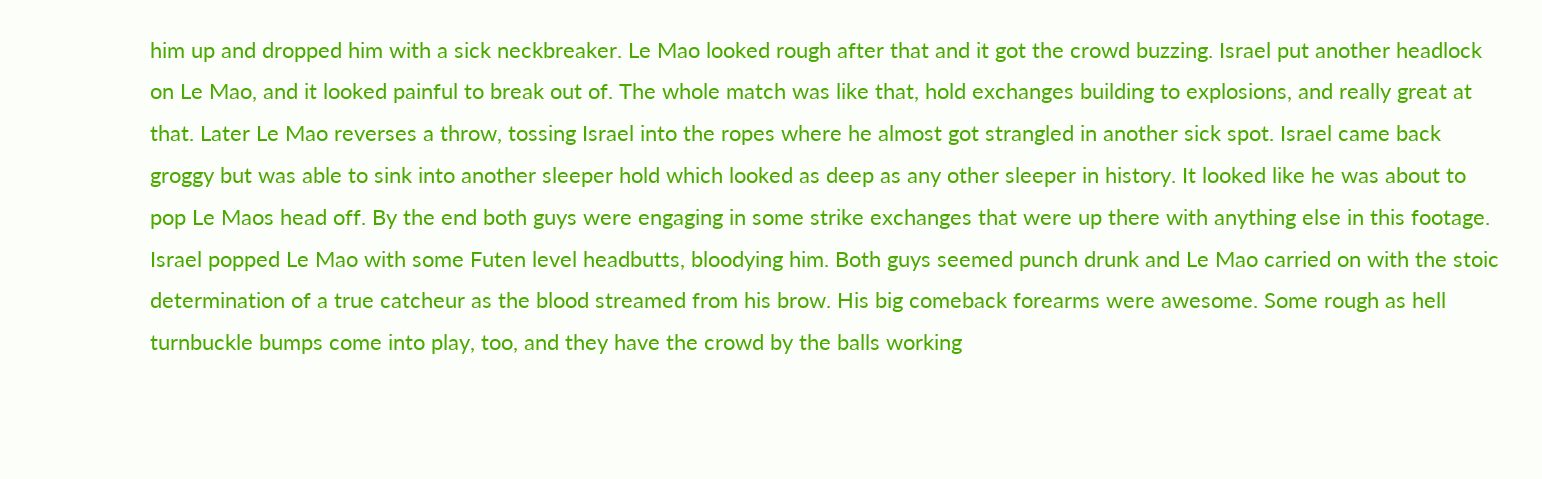him up and dropped him with a sick neckbreaker. Le Mao looked rough after that and it got the crowd buzzing. Israel put another headlock on Le Mao, and it looked painful to break out of. The whole match was like that, hold exchanges building to explosions, and really great at that. Later Le Mao reverses a throw, tossing Israel into the ropes where he almost got strangled in another sick spot. Israel came back groggy but was able to sink into another sleeper hold which looked as deep as any other sleeper in history. It looked like he was about to pop Le Maos head off. By the end both guys were engaging in some strike exchanges that were up there with anything else in this footage. Israel popped Le Mao with some Futen level headbutts, bloodying him. Both guys seemed punch drunk and Le Mao carried on with the stoic determination of a true catcheur as the blood streamed from his brow. His big comeback forearms were awesome. Some rough as hell turnbuckle bumps come into play, too, and they have the crowd by the balls working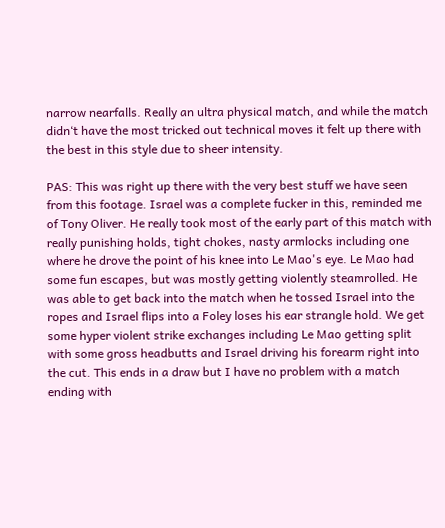narrow nearfalls. Really an ultra physical match, and while the match didn‘t have the most tricked out technical moves it felt up there with the best in this style due to sheer intensity.

PAS: This was right up there with the very best stuff we have seen from this footage. Israel was a complete fucker in this, reminded me of Tony Oliver. He really took most of the early part of this match with really punishing holds, tight chokes, nasty armlocks including one where he drove the point of his knee into Le Mao's eye. Le Mao had some fun escapes, but was mostly getting violently steamrolled. He was able to get back into the match when he tossed Israel into the ropes and Israel flips into a Foley loses his ear strangle hold. We get some hyper violent strike exchanges including Le Mao getting split with some gross headbutts and Israel driving his forearm right into the cut. This ends in a draw but I have no problem with a match ending with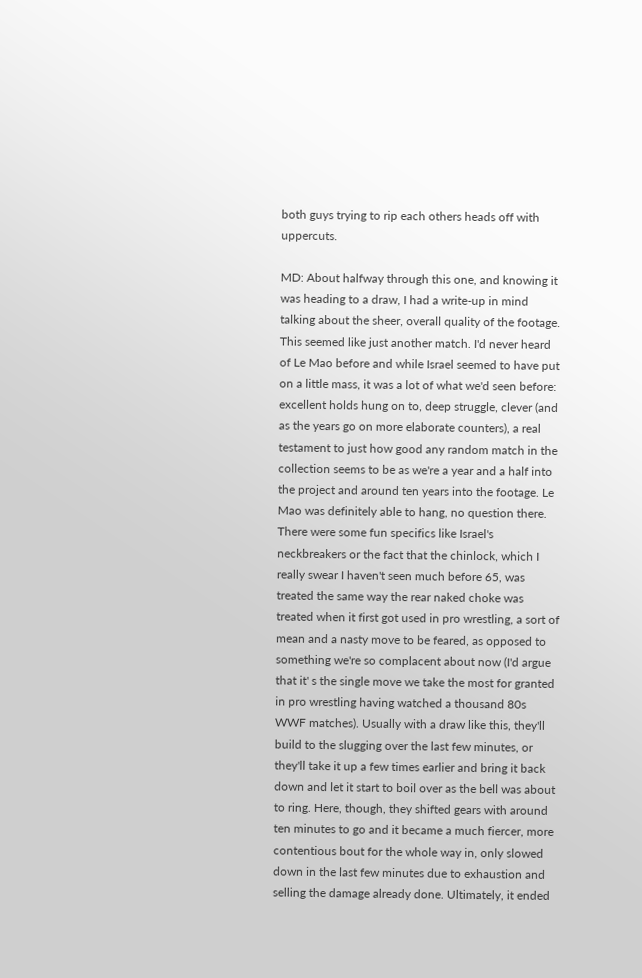both guys trying to rip each others heads off with uppercuts.

MD: About halfway through this one, and knowing it was heading to a draw, I had a write-up in mind talking about the sheer, overall quality of the footage. This seemed like just another match. I'd never heard of Le Mao before and while Israel seemed to have put on a little mass, it was a lot of what we'd seen before: excellent holds hung on to, deep struggle, clever (and as the years go on more elaborate counters), a real testament to just how good any random match in the collection seems to be as we're a year and a half into the project and around ten years into the footage. Le Mao was definitely able to hang, no question there. There were some fun specifics like Israel's neckbreakers or the fact that the chinlock, which I really swear I haven't seen much before 65, was treated the same way the rear naked choke was treated when it first got used in pro wrestling, a sort of mean and a nasty move to be feared, as opposed to something we're so complacent about now (I'd argue that it' s the single move we take the most for granted in pro wrestling having watched a thousand 80s WWF matches). Usually with a draw like this, they'll build to the slugging over the last few minutes, or they'll take it up a few times earlier and bring it back down and let it start to boil over as the bell was about to ring. Here, though, they shifted gears with around ten minutes to go and it became a much fiercer, more contentious bout for the whole way in, only slowed down in the last few minutes due to exhaustion and selling the damage already done. Ultimately, it ended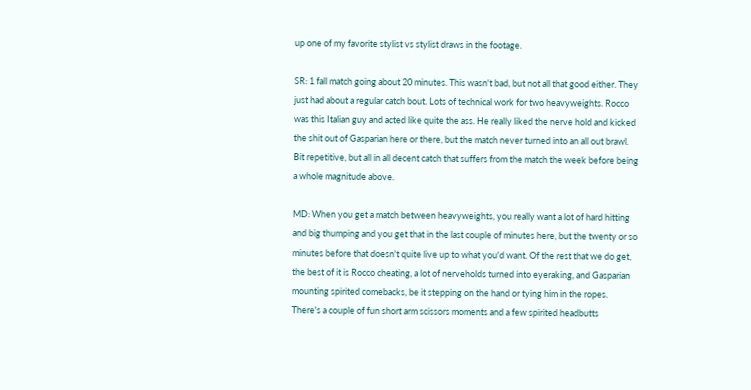up one of my favorite stylist vs stylist draws in the footage.

SR: 1 fall match going about 20 minutes. This wasn't bad, but not all that good either. They just had about a regular catch bout. Lots of technical work for two heavyweights. Rocco was this Italian guy and acted like quite the ass. He really liked the nerve hold and kicked the shit out of Gasparian here or there, but the match never turned into an all out brawl. Bit repetitive, but all in all decent catch that suffers from the match the week before being a whole magnitude above.

MD: When you get a match between heavyweights, you really want a lot of hard hitting and big thumping and you get that in the last couple of minutes here, but the twenty or so minutes before that doesn't quite live up to what you'd want. Of the rest that we do get, the best of it is Rocco cheating, a lot of nerveholds turned into eyeraking, and Gasparian mounting spirited comebacks, be it stepping on the hand or tying him in the ropes. There's a couple of fun short arm scissors moments and a few spirited headbutts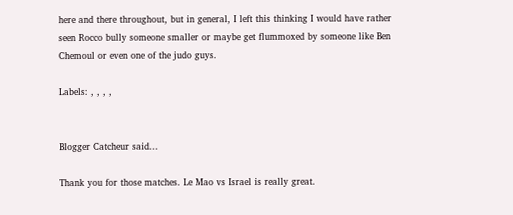here and there throughout, but in general, I left this thinking I would have rather seen Rocco bully someone smaller or maybe get flummoxed by someone like Ben Chemoul or even one of the judo guys.

Labels: , , , ,


Blogger Catcheur said...

Thank you for those matches. Le Mao vs Israel is really great.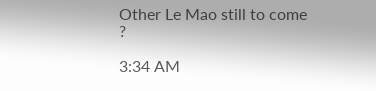Other Le Mao still to come ?

3:34 AM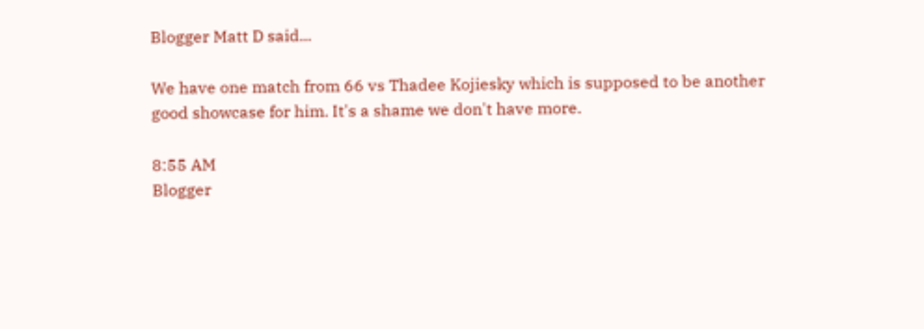Blogger Matt D said...

We have one match from 66 vs Thadee Kojiesky which is supposed to be another good showcase for him. It's a shame we don't have more.

8:55 AM
Blogger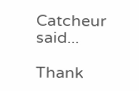Catcheur said...

Thank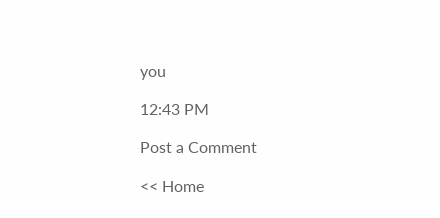you

12:43 PM

Post a Comment

<< Home